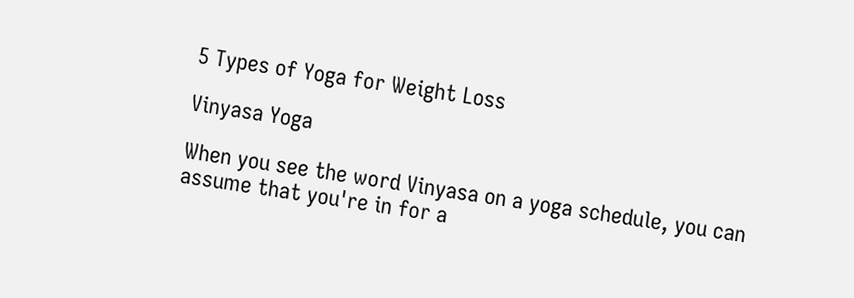5 Types of Yoga for Weight Loss

Vinyasa Yoga

When you see the word Vinyasa on a yoga schedule, you can assume that you're in for a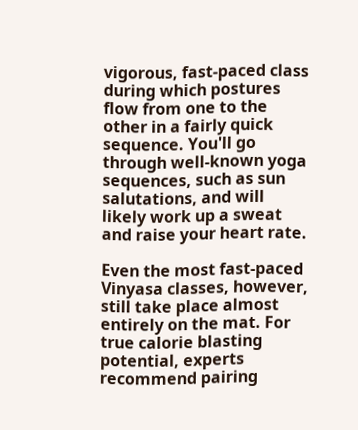vigorous, fast-paced class during which postures flow from one to the other in a fairly quick sequence. You'll go through well-known yoga sequences, such as sun salutations, and will likely work up a sweat and raise your heart rate.

Even the most fast-paced Vinyasa classes, however, still take place almost entirely on the mat. For true calorie blasting potential, experts recommend pairing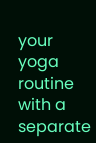your yoga routine with a separate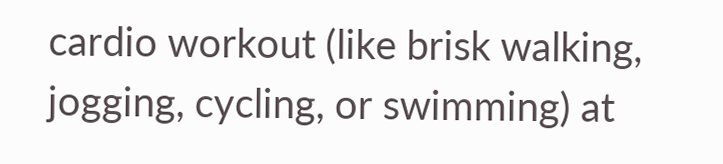cardio workout (like brisk walking, jogging, cycling, or swimming) at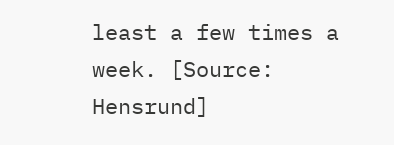least a few times a week. [Source: Hensrund]